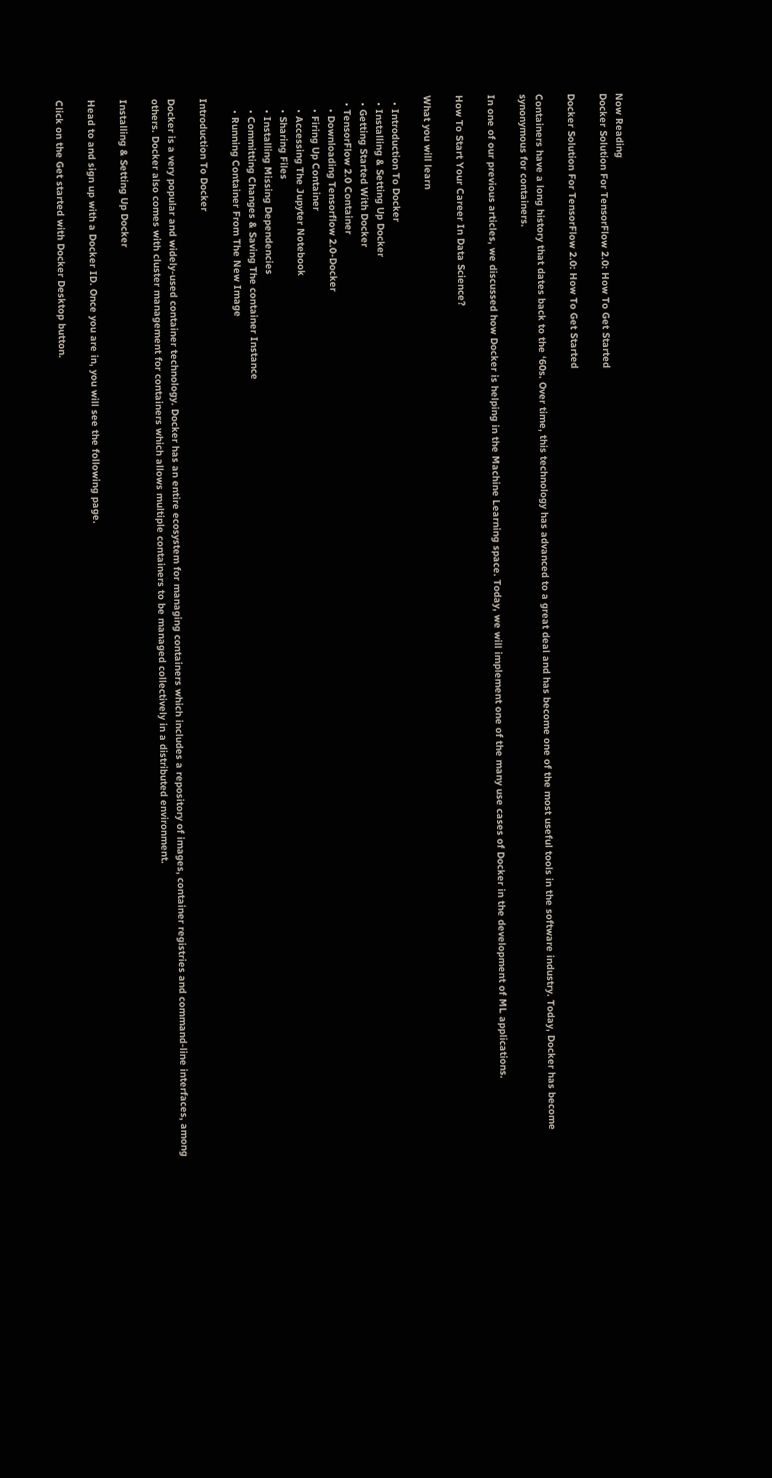Now Reading
Docker Solution For TensorFlow 2.0: How To Get Started

Docker Solution For TensorFlow 2.0: How To Get Started

Containers have a long history that dates back to the ‘60s. Over time, this technology has advanced to a great deal and has become one of the most useful tools in the software industry. Today, Docker has become synonymous for containers.

In one of our previous articles, we discussed how Docker is helping in the Machine Learning space. Today, we will implement one of the many use cases of Docker in the development of ML applications.

How To Start Your Career In Data Science?

What you will learn

  • Introduction To Docker
  • Installing & Setting Up Docker
  • Getting Started With Docker
  • TensorFlow 2.0 Container
    • Downloading Tensorflow 2.0-Docker
    • Firing Up Container
    • Accessing The Jupyter Notebook
    • Sharing Files
    • Installing Missing Dependencies
    • Committing Changes & Saving The container Instance
    • Running Container From The New Image

Introduction To Docker

Docker is a very popular and widely-used container technology. Docker has an entire ecosystem for managing containers which includes a repository of images, container registries and command-line interfaces, among others. Docker also comes with cluster management for containers which allows multiple containers to be managed collectively in a distributed environment.

Installing & Setting Up Docker

Head to and sign up with a Docker ID. Once you are in, you will see the following page.

Click on the Get started with Docker Desktop button.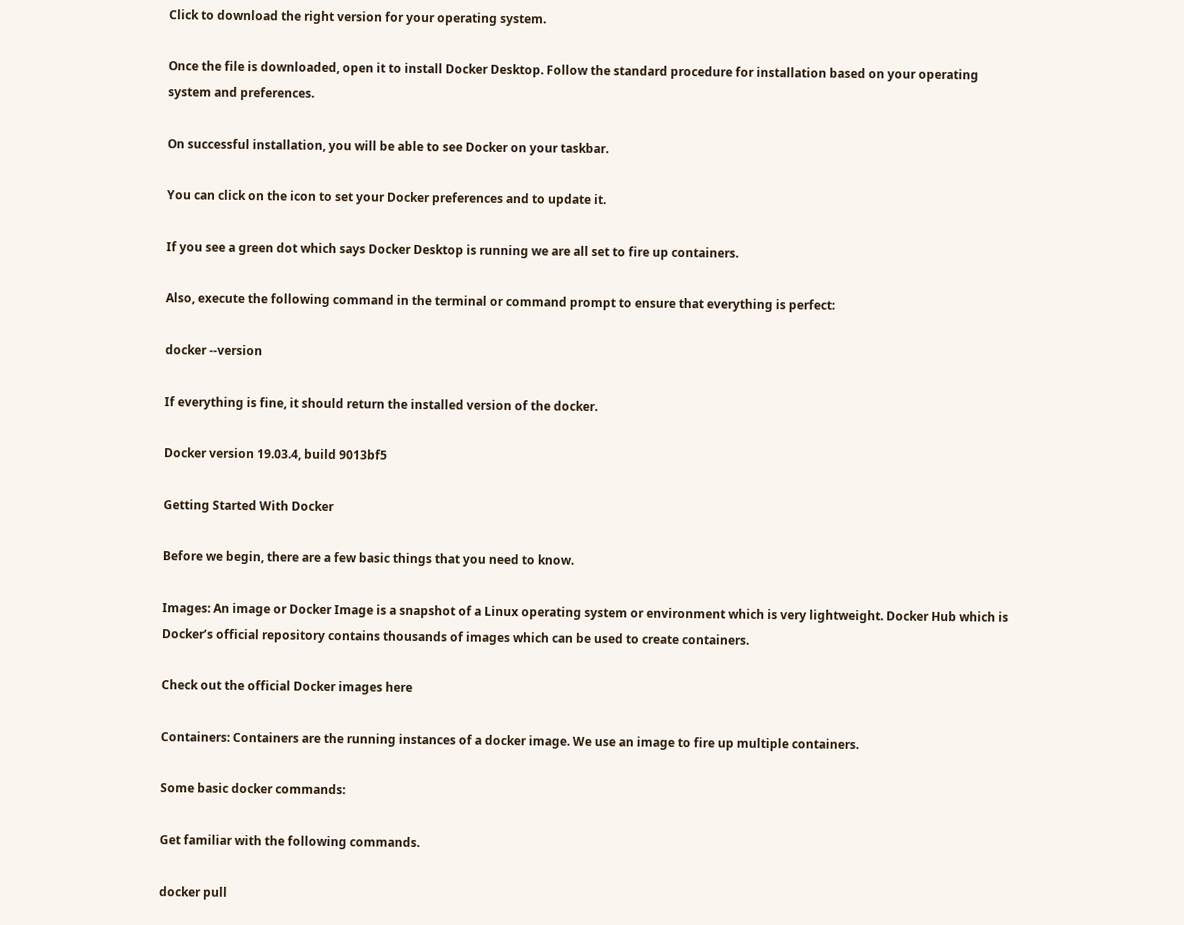Click to download the right version for your operating system.

Once the file is downloaded, open it to install Docker Desktop. Follow the standard procedure for installation based on your operating system and preferences.

On successful installation, you will be able to see Docker on your taskbar.

You can click on the icon to set your Docker preferences and to update it.

If you see a green dot which says Docker Desktop is running we are all set to fire up containers.

Also, execute the following command in the terminal or command prompt to ensure that everything is perfect:

docker --version

If everything is fine, it should return the installed version of the docker.

Docker version 19.03.4, build 9013bf5

Getting Started With Docker

Before we begin, there are a few basic things that you need to know.

Images: An image or Docker Image is a snapshot of a Linux operating system or environment which is very lightweight. Docker Hub which is Docker’s official repository contains thousands of images which can be used to create containers.

Check out the official Docker images here

Containers: Containers are the running instances of a docker image. We use an image to fire up multiple containers.

Some basic docker commands:

Get familiar with the following commands.

docker pull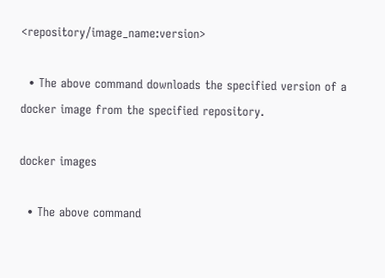<repository/image_name:version>

  • The above command downloads the specified version of a docker image from the specified repository.

docker images

  • The above command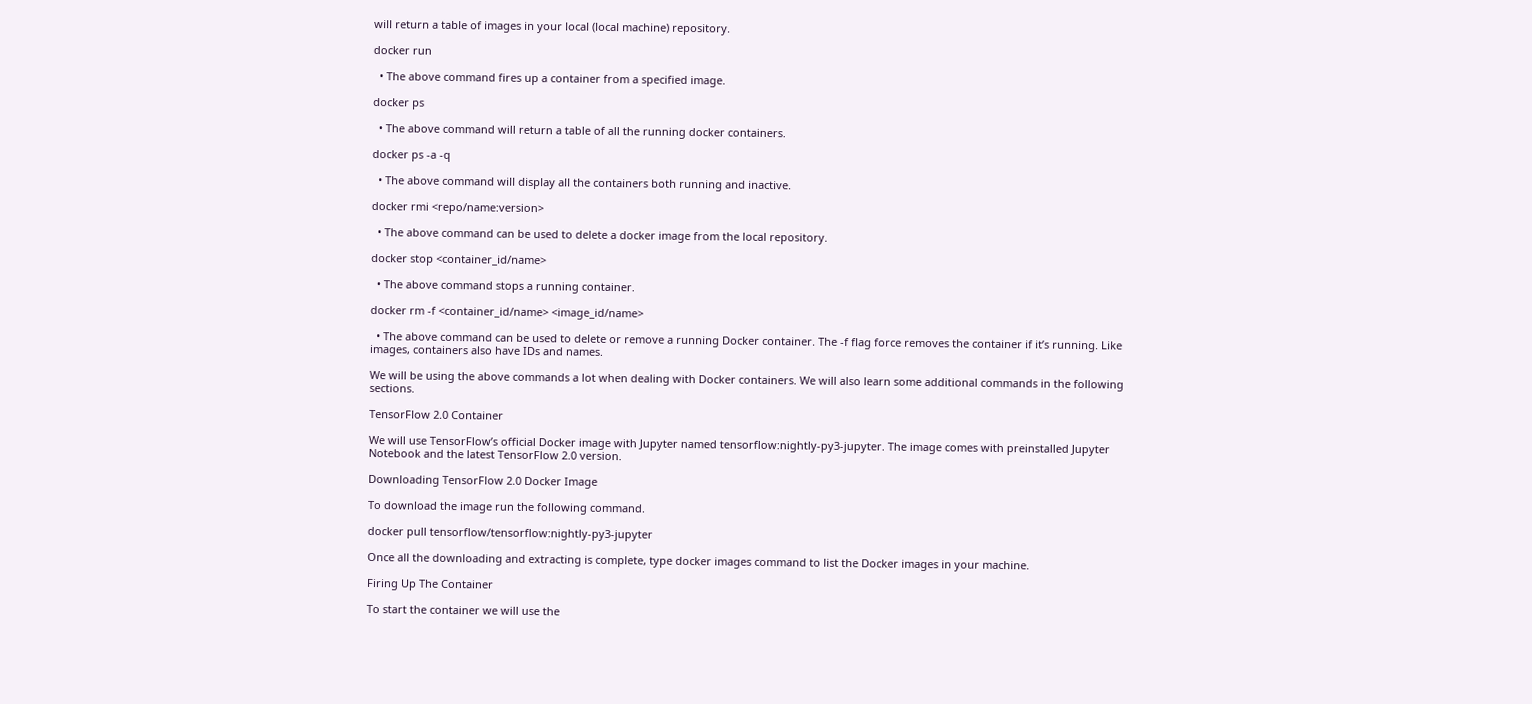will return a table of images in your local (local machine) repository.

docker run

  • The above command fires up a container from a specified image.

docker ps

  • The above command will return a table of all the running docker containers.

docker ps -a -q

  • The above command will display all the containers both running and inactive.

docker rmi <repo/name:version>

  • The above command can be used to delete a docker image from the local repository.

docker stop <container_id/name>

  • The above command stops a running container.

docker rm -f <container_id/name> <image_id/name>

  • The above command can be used to delete or remove a running Docker container. The -f flag force removes the container if it’s running. Like images, containers also have IDs and names.

We will be using the above commands a lot when dealing with Docker containers. We will also learn some additional commands in the following sections.

TensorFlow 2.0 Container

We will use TensorFlow’s official Docker image with Jupyter named tensorflow:nightly-py3-jupyter. The image comes with preinstalled Jupyter Notebook and the latest TensorFlow 2.0 version.

Downloading TensorFlow 2.0 Docker Image

To download the image run the following command.

docker pull tensorflow/tensorflow:nightly-py3-jupyter

Once all the downloading and extracting is complete, type docker images command to list the Docker images in your machine.

Firing Up The Container

To start the container we will use the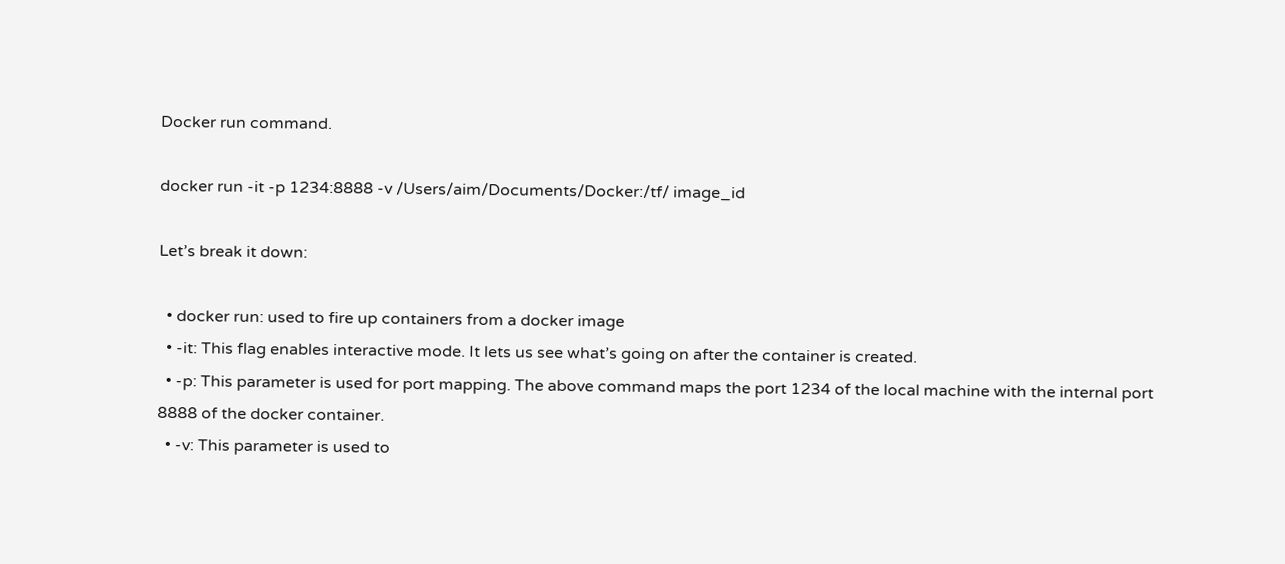Docker run command.

docker run -it -p 1234:8888 -v /Users/aim/Documents/Docker:/tf/ image_id

Let’s break it down:

  • docker run: used to fire up containers from a docker image
  • -it: This flag enables interactive mode. It lets us see what’s going on after the container is created.
  • -p: This parameter is used for port mapping. The above command maps the port 1234 of the local machine with the internal port 8888 of the docker container.
  • -v: This parameter is used to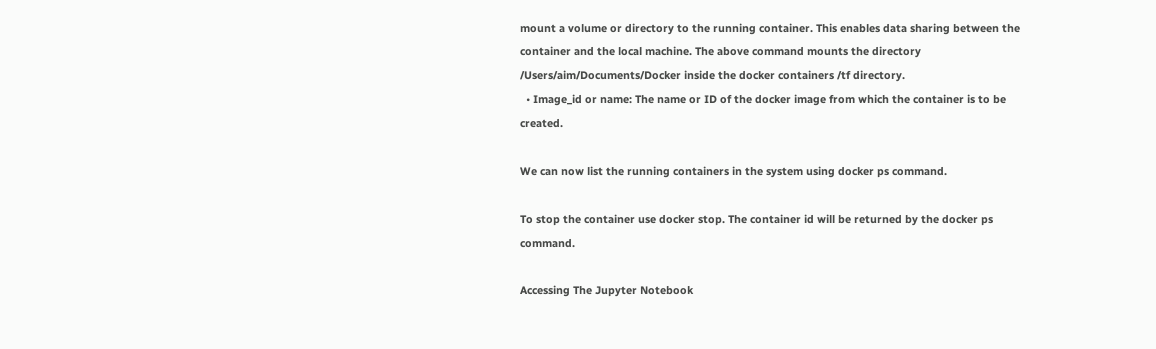mount a volume or directory to the running container. This enables data sharing between the container and the local machine. The above command mounts the directory /Users/aim/Documents/Docker inside the docker containers /tf directory.
  • Image_id or name: The name or ID of the docker image from which the container is to be created.

We can now list the running containers in the system using docker ps command.

To stop the container use docker stop. The container id will be returned by the docker ps command.

Accessing The Jupyter Notebook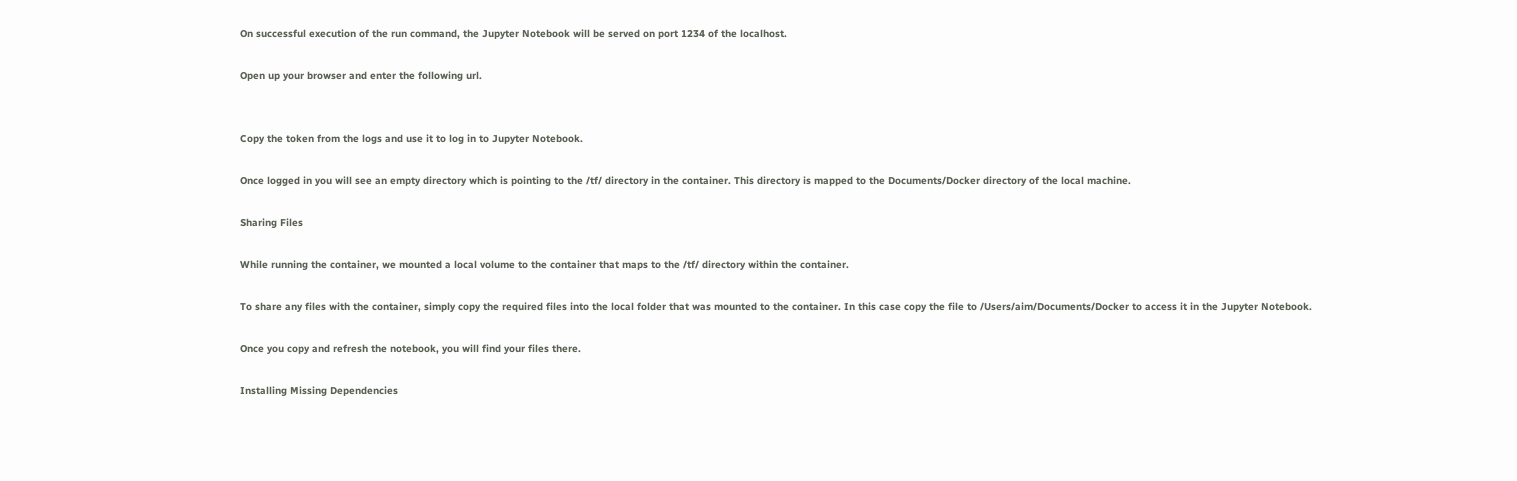On successful execution of the run command, the Jupyter Notebook will be served on port 1234 of the localhost.

Open up your browser and enter the following url.


Copy the token from the logs and use it to log in to Jupyter Notebook.

Once logged in you will see an empty directory which is pointing to the /tf/ directory in the container. This directory is mapped to the Documents/Docker directory of the local machine.

Sharing Files

While running the container, we mounted a local volume to the container that maps to the /tf/ directory within the container.

To share any files with the container, simply copy the required files into the local folder that was mounted to the container. In this case copy the file to /Users/aim/Documents/Docker to access it in the Jupyter Notebook.

Once you copy and refresh the notebook, you will find your files there.

Installing Missing Dependencies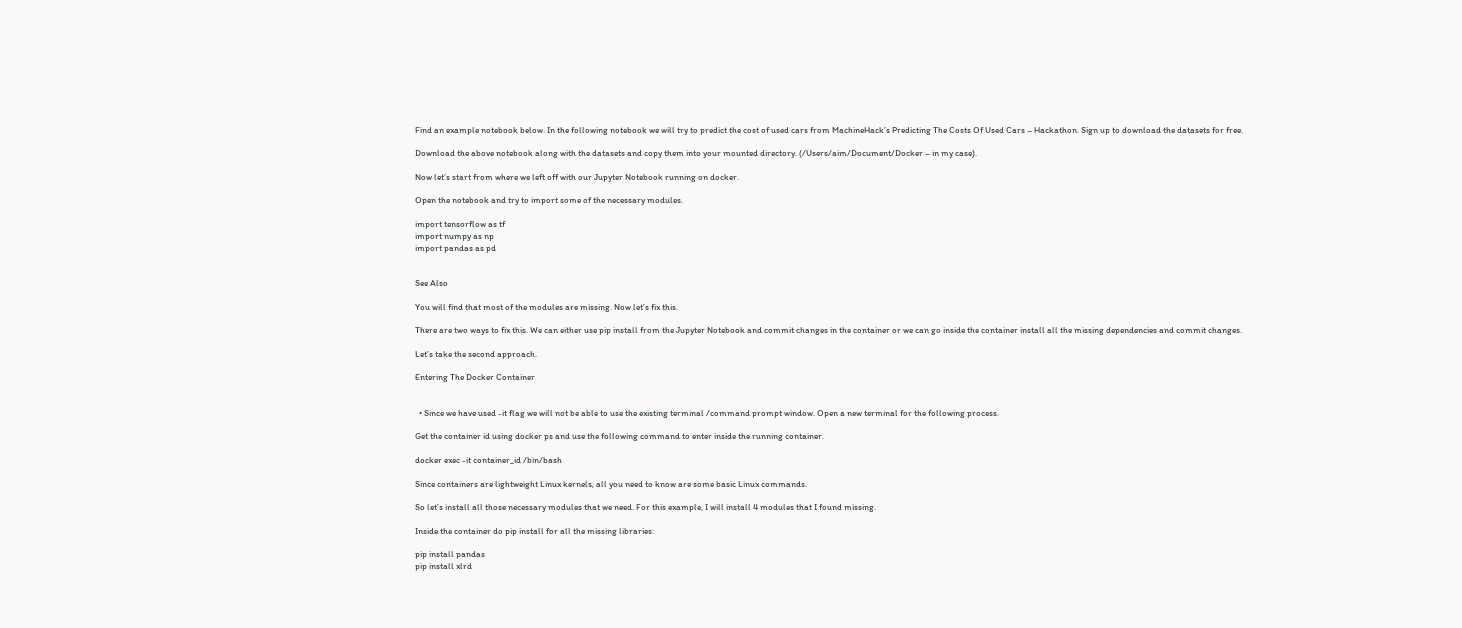Find an example notebook below. In the following notebook we will try to predict the cost of used cars from MachineHack’s Predicting The Costs Of Used Cars – Hackathon. Sign up to download the datasets for free.

Download the above notebook along with the datasets and copy them into your mounted directory. (/Users/aim/Document/Docker – in my case).

Now let’s start from where we left off with our Jupyter Notebook running on docker.

Open the notebook and try to import some of the necessary modules.

import tensorflow as tf
import numpy as np
import pandas as pd


See Also

You will find that most of the modules are missing. Now let’s fix this.

There are two ways to fix this. We can either use pip install from the Jupyter Notebook and commit changes in the container or we can go inside the container install all the missing dependencies and commit changes.

Let’s take the second approach.

Entering The Docker Container


  • Since we have used -it flag we will not be able to use the existing terminal /command prompt window. Open a new terminal for the following process.

Get the container id using docker ps and use the following command to enter inside the running container.

docker exec -it container_id /bin/bash

Since containers are lightweight Linux kernels, all you need to know are some basic Linux commands.

So let’s install all those necessary modules that we need. For this example, I will install 4 modules that I found missing.

Inside the container do pip install for all the missing libraries:

pip install pandas
pip install xlrd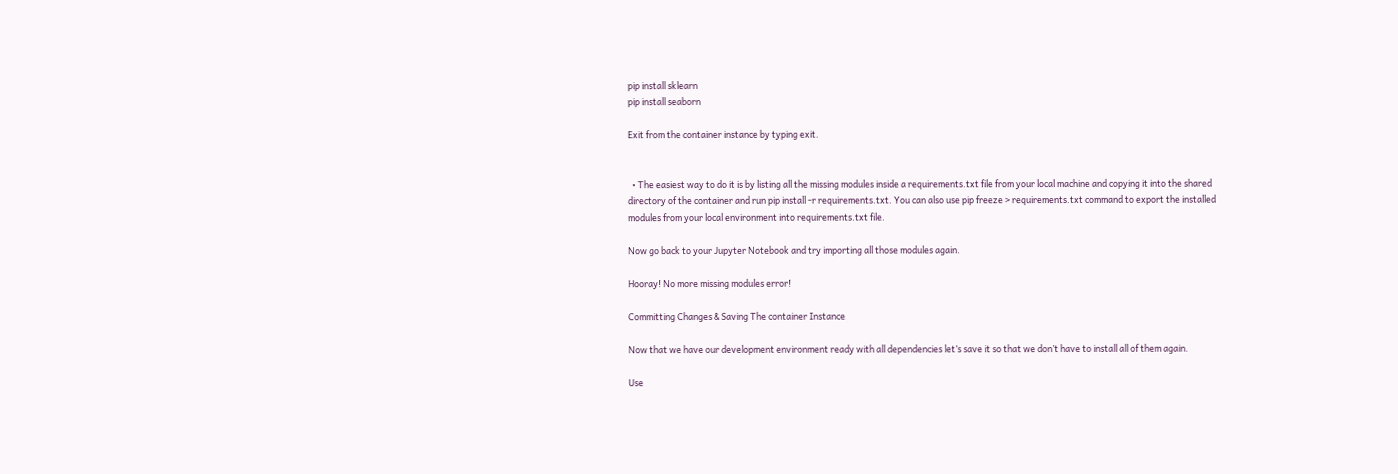pip install sklearn
pip install seaborn

Exit from the container instance by typing exit.


  • The easiest way to do it is by listing all the missing modules inside a requirements.txt file from your local machine and copying it into the shared directory of the container and run pip install -r requirements.txt. You can also use pip freeze > requirements.txt command to export the installed modules from your local environment into requirements.txt file.

Now go back to your Jupyter Notebook and try importing all those modules again.

Hooray! No more missing modules error!

Committing Changes & Saving The container Instance

Now that we have our development environment ready with all dependencies let’s save it so that we don’t have to install all of them again.

Use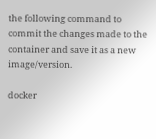the following command to commit the changes made to the container and save it as a new image/version.

docker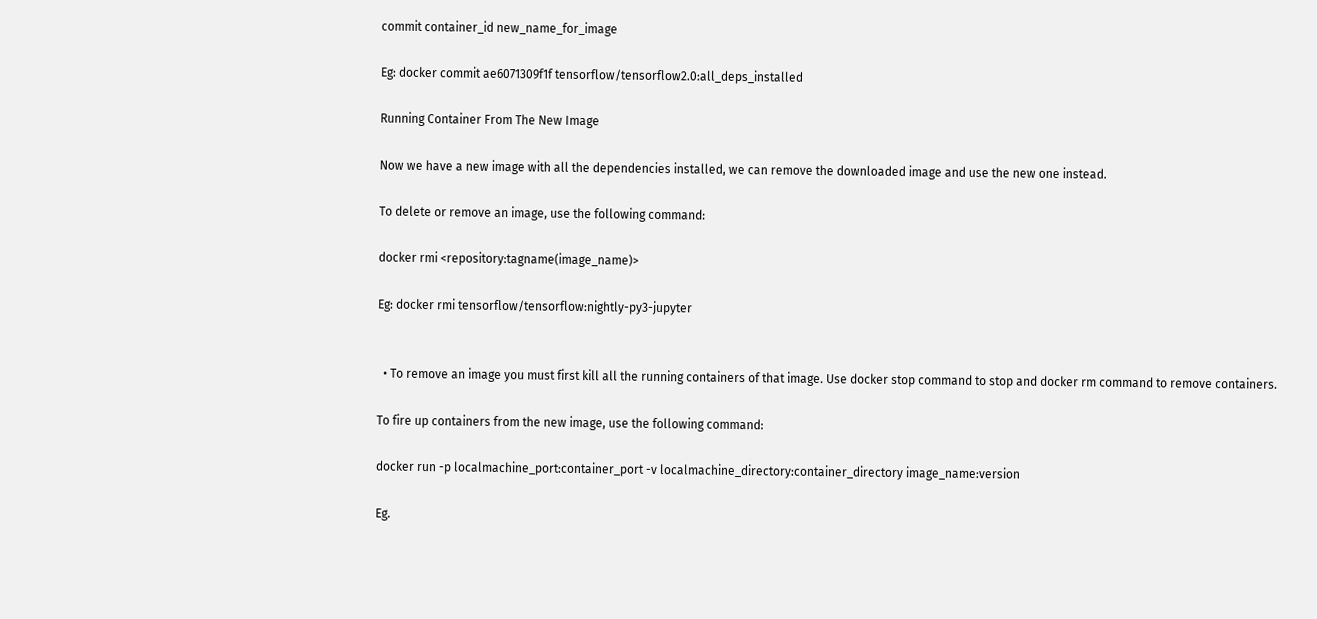commit container_id new_name_for_image

Eg: docker commit ae6071309f1f tensorflow/tensorflow2.0:all_deps_installed

Running Container From The New Image

Now we have a new image with all the dependencies installed, we can remove the downloaded image and use the new one instead.

To delete or remove an image, use the following command:

docker rmi <repository:tagname(image_name)>

Eg: docker rmi tensorflow/tensorflow:nightly-py3-jupyter


  • To remove an image you must first kill all the running containers of that image. Use docker stop command to stop and docker rm command to remove containers.

To fire up containers from the new image, use the following command:

docker run -p localmachine_port:container_port -v localmachine_directory:container_directory image_name:version

Eg.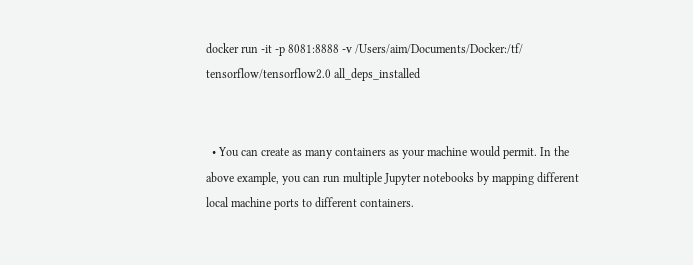docker run -it -p 8081:8888 -v /Users/aim/Documents/Docker:/tf/ tensorflow/tensorflow2.0 all_deps_installed


  • You can create as many containers as your machine would permit. In the above example, you can run multiple Jupyter notebooks by mapping different local machine ports to different containers.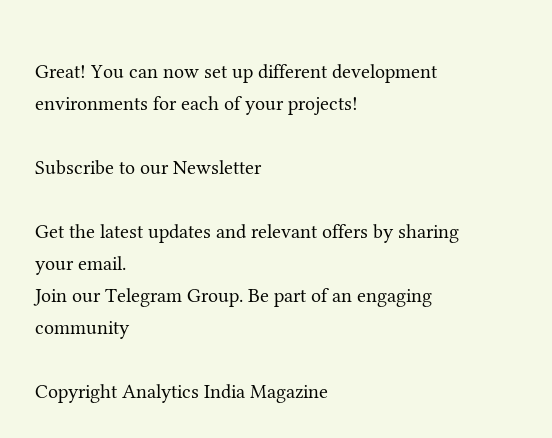Great! You can now set up different development environments for each of your projects!

Subscribe to our Newsletter

Get the latest updates and relevant offers by sharing your email.
Join our Telegram Group. Be part of an engaging community

Copyright Analytics India Magazine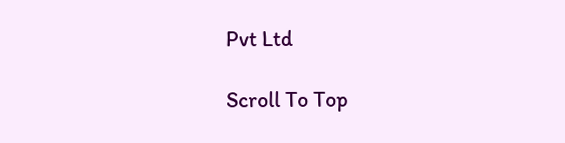Pvt Ltd

Scroll To Top